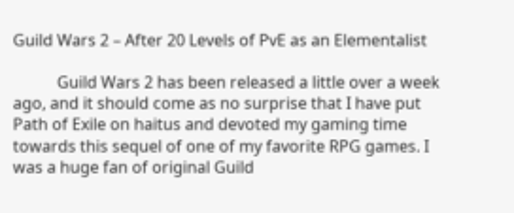Guild Wars 2 – After 20 Levels of PvE as an Elementalist

           Guild Wars 2 has been released a little over a week ago, and it should come as no surprise that I have put Path of Exile on haitus and devoted my gaming time towards this sequel of one of my favorite RPG games. I was a huge fan of original Guild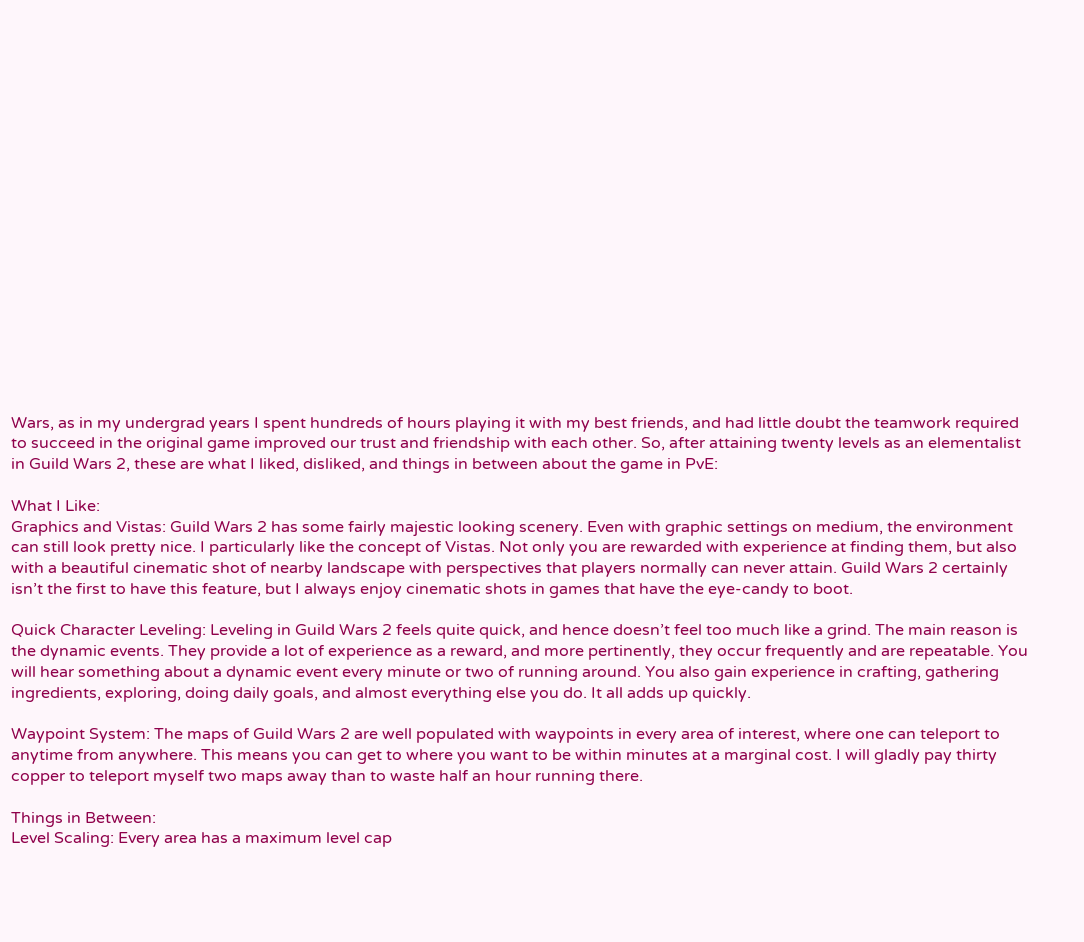Wars, as in my undergrad years I spent hundreds of hours playing it with my best friends, and had little doubt the teamwork required to succeed in the original game improved our trust and friendship with each other. So, after attaining twenty levels as an elementalist in Guild Wars 2, these are what I liked, disliked, and things in between about the game in PvE:

What I Like:
Graphics and Vistas: Guild Wars 2 has some fairly majestic looking scenery. Even with graphic settings on medium, the environment can still look pretty nice. I particularly like the concept of Vistas. Not only you are rewarded with experience at finding them, but also with a beautiful cinematic shot of nearby landscape with perspectives that players normally can never attain. Guild Wars 2 certainly isn’t the first to have this feature, but I always enjoy cinematic shots in games that have the eye-candy to boot.

Quick Character Leveling: Leveling in Guild Wars 2 feels quite quick, and hence doesn’t feel too much like a grind. The main reason is the dynamic events. They provide a lot of experience as a reward, and more pertinently, they occur frequently and are repeatable. You will hear something about a dynamic event every minute or two of running around. You also gain experience in crafting, gathering ingredients, exploring, doing daily goals, and almost everything else you do. It all adds up quickly.

Waypoint System: The maps of Guild Wars 2 are well populated with waypoints in every area of interest, where one can teleport to anytime from anywhere. This means you can get to where you want to be within minutes at a marginal cost. I will gladly pay thirty copper to teleport myself two maps away than to waste half an hour running there.

Things in Between:
Level Scaling: Every area has a maximum level cap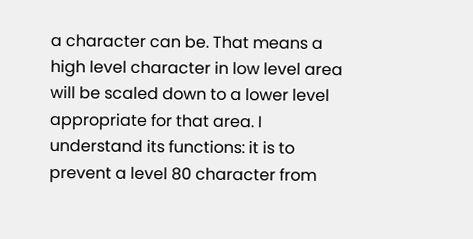a character can be. That means a high level character in low level area will be scaled down to a lower level appropriate for that area. I understand its functions: it is to prevent a level 80 character from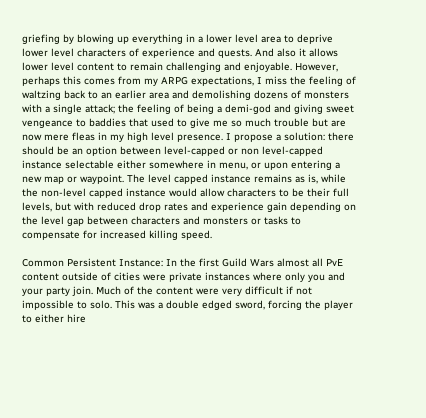griefing by blowing up everything in a lower level area to deprive lower level characters of experience and quests. And also it allows lower level content to remain challenging and enjoyable. However, perhaps this comes from my ARPG expectations, I miss the feeling of waltzing back to an earlier area and demolishing dozens of monsters with a single attack; the feeling of being a demi-god and giving sweet vengeance to baddies that used to give me so much trouble but are now mere fleas in my high level presence. I propose a solution: there should be an option between level-capped or non level-capped instance selectable either somewhere in menu, or upon entering a new map or waypoint. The level capped instance remains as is, while the non-level capped instance would allow characters to be their full levels, but with reduced drop rates and experience gain depending on the level gap between characters and monsters or tasks to compensate for increased killing speed.

Common Persistent Instance: In the first Guild Wars almost all PvE content outside of cities were private instances where only you and your party join. Much of the content were very difficult if not impossible to solo. This was a double edged sword, forcing the player to either hire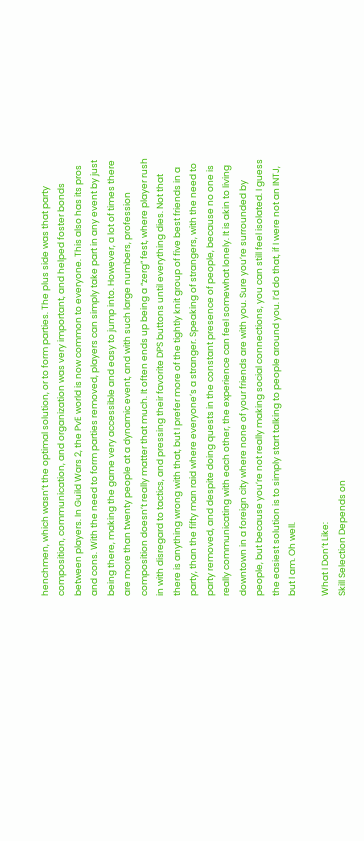henchmen, which wasn’t the optimal solution, or to form parties. The plus side was that party composition, communication, and organization was very important, and helped foster bonds between players. In Guild Wars 2, the PvE world is now common to everyone. This also has its pros and cons. With the need to form parties removed, players can simply take part in any event by just being there, making the game very accessible and easy to jump into. However, a lot of times there are more than twenty people at a dynamic event, and with such large numbers, profession composition doesn’t really matter that much. It often ends up being a “zerg” fest, where player rush in with disregard to tactics, and pressing their favorite DPS buttons until everything dies. Not that there is anything wrong with that, but I prefer more of the tightly knit group of five best friends in a party, than the fifty man raid where everyone’s a stranger. Speaking of strangers, with the need to party removed, and despite doing quests in the constant presence of people, because no one is really communicating with each other, the experience can feel somewhat lonely. It is akin to living downtown in a foreign city where none of your friends are with you. Sure you’re surrounded by people, but because you’re not really making social connections, you can still feel isolated. I guess the easiest solution is to simply start talking to people around you. I’d do that, if I were not an INTJ, but I am. Oh well.

What I Don’t Like:
Skill Selection Depends on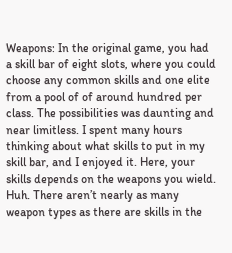Weapons: In the original game, you had a skill bar of eight slots, where you could choose any common skills and one elite from a pool of of around hundred per class. The possibilities was daunting and near limitless. I spent many hours thinking about what skills to put in my skill bar, and I enjoyed it. Here, your skills depends on the weapons you wield. Huh. There aren’t nearly as many weapon types as there are skills in the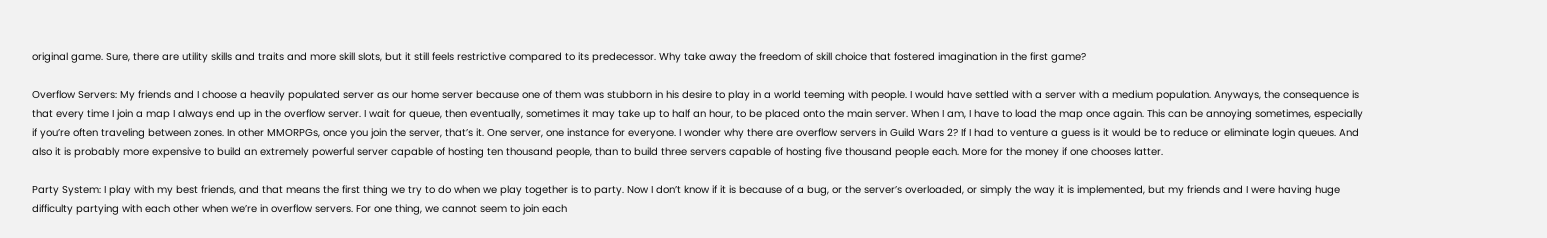original game. Sure, there are utility skills and traits and more skill slots, but it still feels restrictive compared to its predecessor. Why take away the freedom of skill choice that fostered imagination in the first game?

Overflow Servers: My friends and I choose a heavily populated server as our home server because one of them was stubborn in his desire to play in a world teeming with people. I would have settled with a server with a medium population. Anyways, the consequence is that every time I join a map I always end up in the overflow server. I wait for queue, then eventually, sometimes it may take up to half an hour, to be placed onto the main server. When I am, I have to load the map once again. This can be annoying sometimes, especially if you’re often traveling between zones. In other MMORPGs, once you join the server, that’s it. One server, one instance for everyone. I wonder why there are overflow servers in Guild Wars 2? If I had to venture a guess is it would be to reduce or eliminate login queues. And also it is probably more expensive to build an extremely powerful server capable of hosting ten thousand people, than to build three servers capable of hosting five thousand people each. More for the money if one chooses latter.

Party System: I play with my best friends, and that means the first thing we try to do when we play together is to party. Now I don’t know if it is because of a bug, or the server’s overloaded, or simply the way it is implemented, but my friends and I were having huge difficulty partying with each other when we’re in overflow servers. For one thing, we cannot seem to join each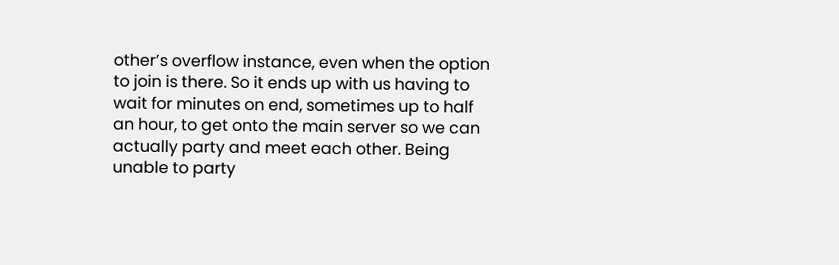other’s overflow instance, even when the option to join is there. So it ends up with us having to wait for minutes on end, sometimes up to half an hour, to get onto the main server so we can actually party and meet each other. Being unable to party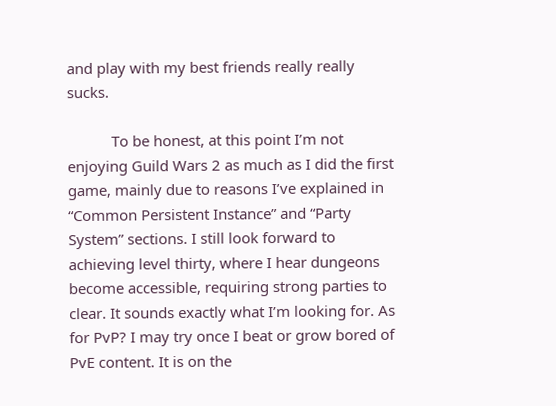and play with my best friends really really sucks.

           To be honest, at this point I’m not enjoying Guild Wars 2 as much as I did the first game, mainly due to reasons I’ve explained in “Common Persistent Instance” and “Party System” sections. I still look forward to achieving level thirty, where I hear dungeons become accessible, requiring strong parties to clear. It sounds exactly what I’m looking for. As for PvP? I may try once I beat or grow bored of PvE content. It is on the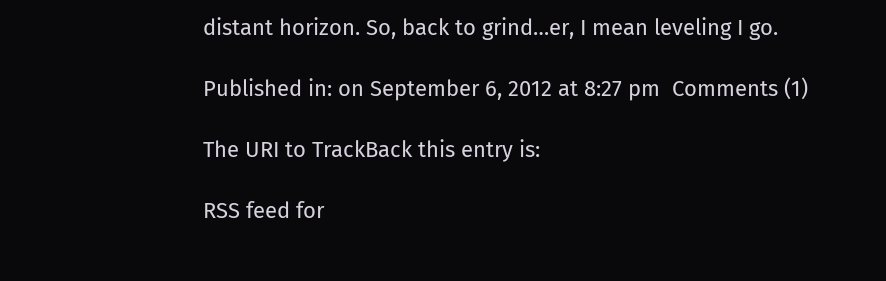distant horizon. So, back to grind…er, I mean leveling I go.

Published in: on September 6, 2012 at 8:27 pm  Comments (1)

The URI to TrackBack this entry is:

RSS feed for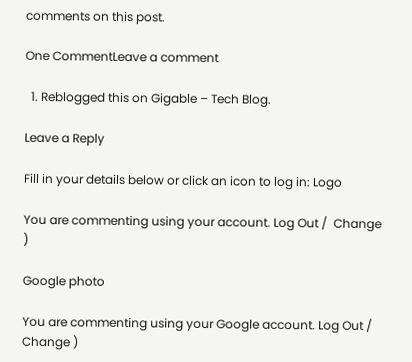comments on this post.

One CommentLeave a comment

  1. Reblogged this on Gigable – Tech Blog.

Leave a Reply

Fill in your details below or click an icon to log in: Logo

You are commenting using your account. Log Out /  Change )

Google photo

You are commenting using your Google account. Log Out /  Change )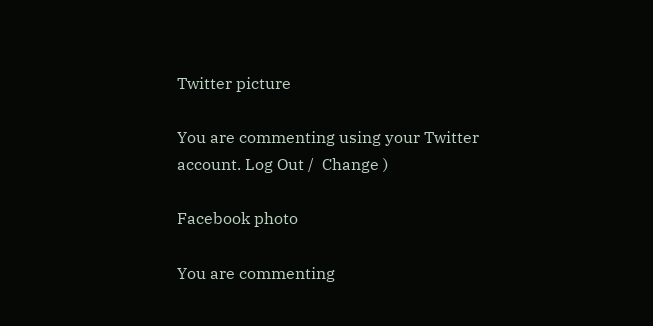Twitter picture

You are commenting using your Twitter account. Log Out /  Change )

Facebook photo

You are commenting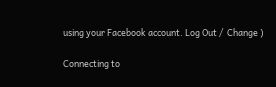using your Facebook account. Log Out /  Change )

Connecting to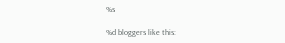%s

%d bloggers like this: